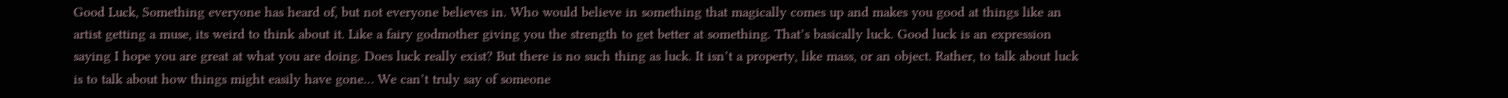Good Luck, Something everyone has heard of, but not everyone believes in. Who would believe in something that magically comes up and makes you good at things like an artist getting a muse, its weird to think about it. Like a fairy godmother giving you the strength to get better at something. That’s basically luck. Good luck is an expression saying I hope you are great at what you are doing. Does luck really exist? But there is no such thing as luck. It isn’t a property, like mass, or an object. Rather, to talk about luck is to talk about how things might easily have gone… We can’t truly say of someone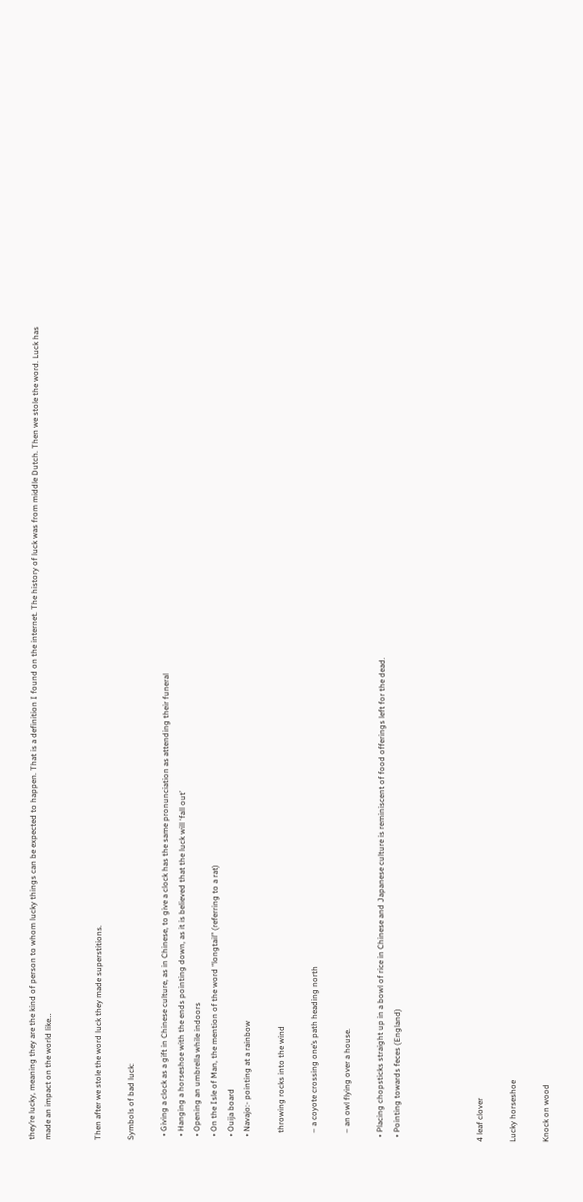they’re lucky, meaning they are the kind of person to whom lucky things can be expected to happen. That is a definition I found on the internet. The history of luck was from middle Dutch. Then we stole the word. Luck has made an impact on the world like…


Then after we stole the word luck they made superstitions.

Symbols of bad luck:

  • Giving a clock as a gift in Chinese culture, as in Chinese, to give a clock has the same pronunciation as attending their funeral
  • Hanging a horseshoe with the ends pointing down, as it is believed that the luck will ‘fall out’
  • Opening an umbrella while indoors
  • On the Isle of Man, the mention of the word “longtail” (referring to a rat)
  • Ouija board
  • Navajo:- pointing at a rainbow

    throwing rocks into the wind

    – a coyote crossing one’s path heading north

    – an owl flying over a house.

  • Placing chopsticks straight up in a bowl of rice in Chinese and Japanese culture is reminiscent of food offerings left for the dead.
  • Pointing towards feces (England)




4 leaf clover

Lucky horseshoe

Knock on wood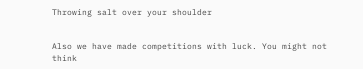Throwing salt over your shoulder


Also we have made competitions with luck. You might not think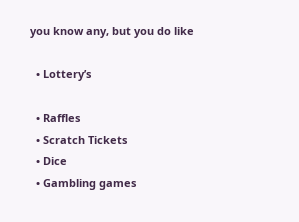you know any, but you do like

  • Lottery’s

  • Raffles
  • Scratch Tickets
  • Dice
  • Gambling games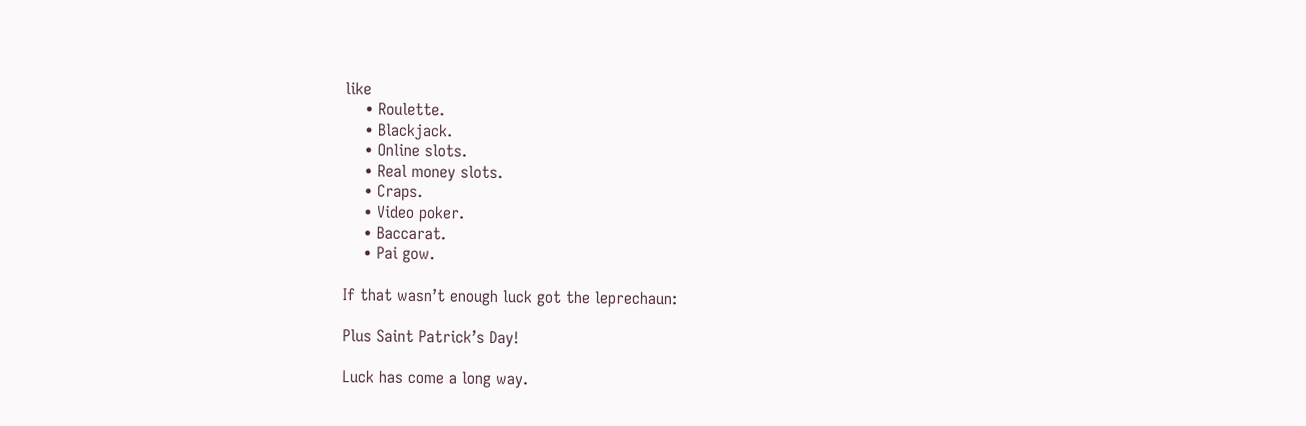like
    • Roulette.
    • Blackjack.
    • Online slots.
    • Real money slots.
    • Craps.
    • Video poker.
    • Baccarat.
    • Pai gow.

If that wasn’t enough luck got the leprechaun:

Plus Saint Patrick’s Day!

Luck has come a long way.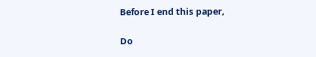Before I end this paper,

Do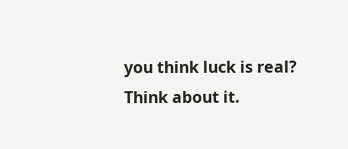you think luck is real? Think about it.